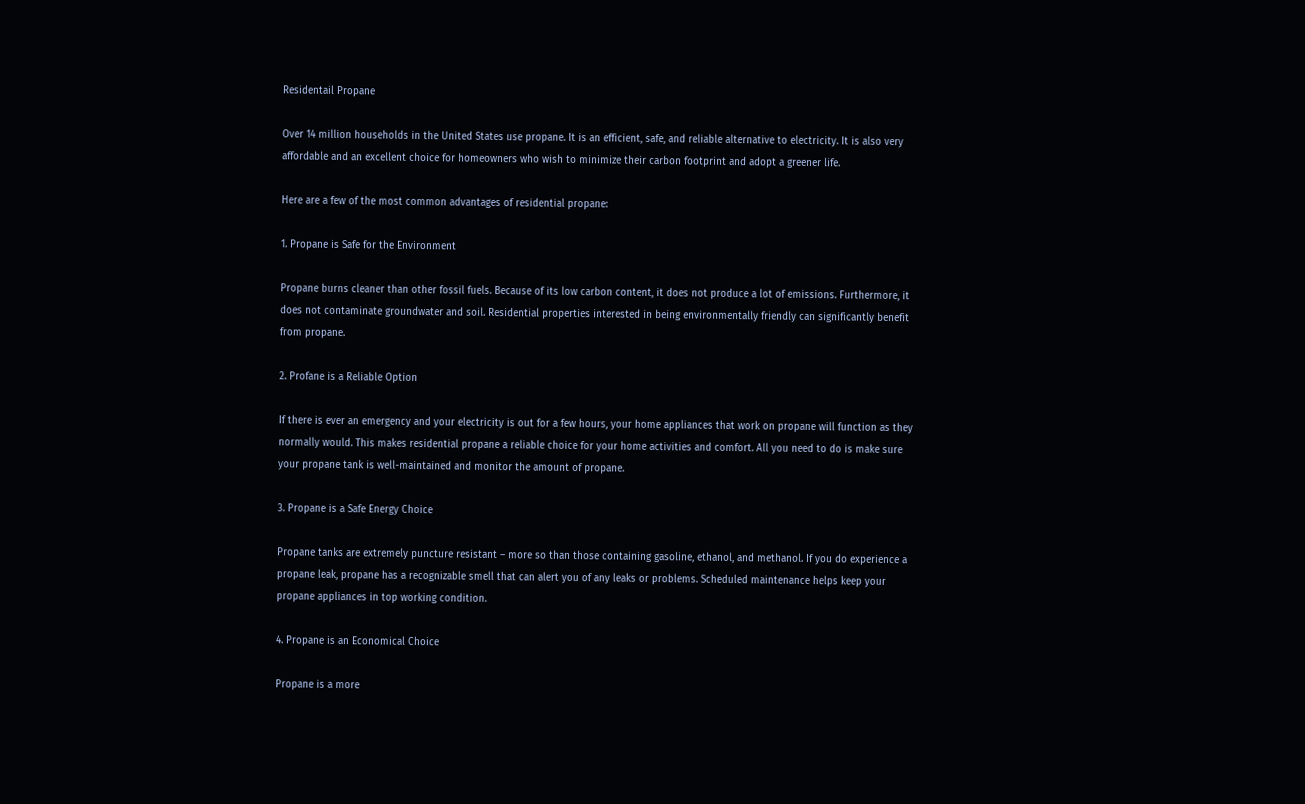Residentail Propane

Over 14 million households in the United States use propane. It is an efficient, safe, and reliable alternative to electricity. It is also very affordable and an excellent choice for homeowners who wish to minimize their carbon footprint and adopt a greener life.

Here are a few of the most common advantages of residential propane:

1. Propane is Safe for the Environment

Propane burns cleaner than other fossil fuels. Because of its low carbon content, it does not produce a lot of emissions. Furthermore, it does not contaminate groundwater and soil. Residential properties interested in being environmentally friendly can significantly benefit from propane.

2. Profane is a Reliable Option

If there is ever an emergency and your electricity is out for a few hours, your home appliances that work on propane will function as they normally would. This makes residential propane a reliable choice for your home activities and comfort. All you need to do is make sure your propane tank is well-maintained and monitor the amount of propane.

3. Propane is a Safe Energy Choice

Propane tanks are extremely puncture resistant – more so than those containing gasoline, ethanol, and methanol. If you do experience a propane leak, propane has a recognizable smell that can alert you of any leaks or problems. Scheduled maintenance helps keep your propane appliances in top working condition.

4. Propane is an Economical Choice

Propane is a more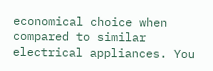economical choice when compared to similar electrical appliances. You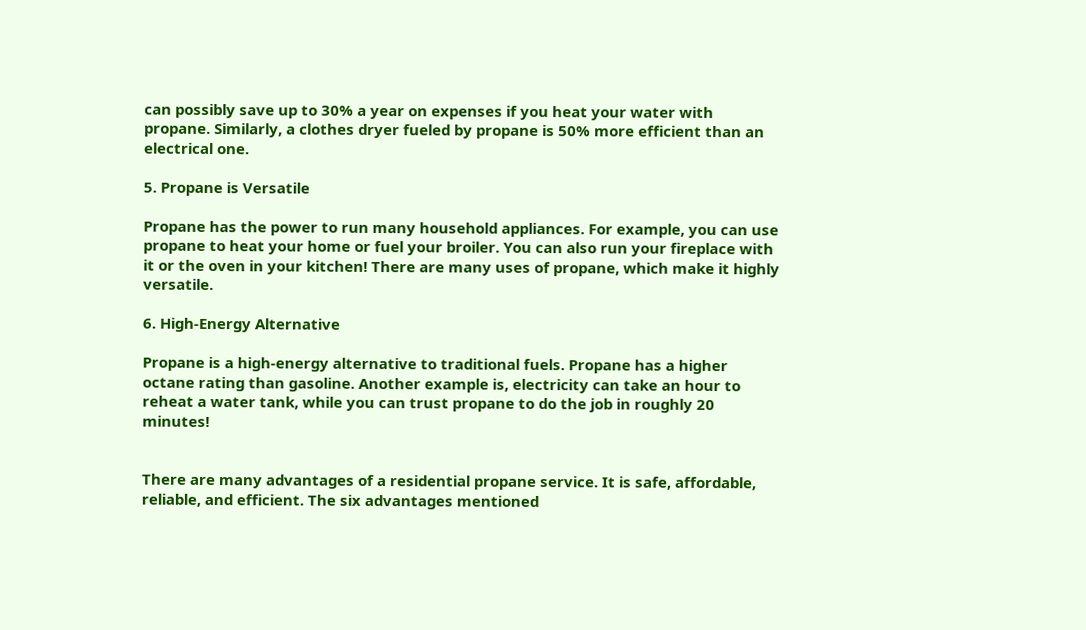can possibly save up to 30% a year on expenses if you heat your water with propane. Similarly, a clothes dryer fueled by propane is 50% more efficient than an electrical one.

5. Propane is Versatile

Propane has the power to run many household appliances. For example, you can use propane to heat your home or fuel your broiler. You can also run your fireplace with it or the oven in your kitchen! There are many uses of propane, which make it highly versatile.

6. High-Energy Alternative

Propane is a high-energy alternative to traditional fuels. Propane has a higher octane rating than gasoline. Another example is, electricity can take an hour to reheat a water tank, while you can trust propane to do the job in roughly 20 minutes!


There are many advantages of a residential propane service. It is safe, affordable, reliable, and efficient. The six advantages mentioned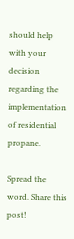should help with your decision regarding the implementation of residential propane.

Spread the word. Share this post!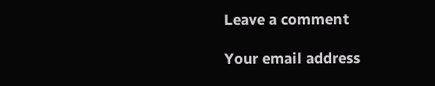Leave a comment

Your email address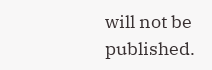will not be published.